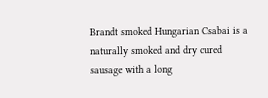Brandt smoked Hungarian Csabai is a naturally smoked and dry cured sausage with a long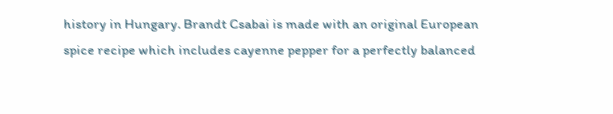history in Hungary. Brandt Csabai is made with an original European spice recipe which includes cayenne pepper for a perfectly balanced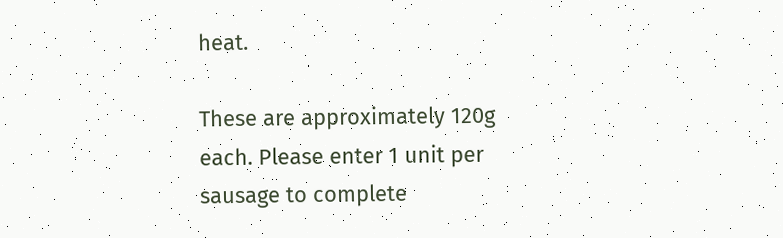heat.

These are approximately 120g each. Please enter 1 unit per sausage to complete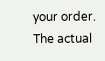your order. The actual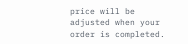price will be adjusted when your order is completed.